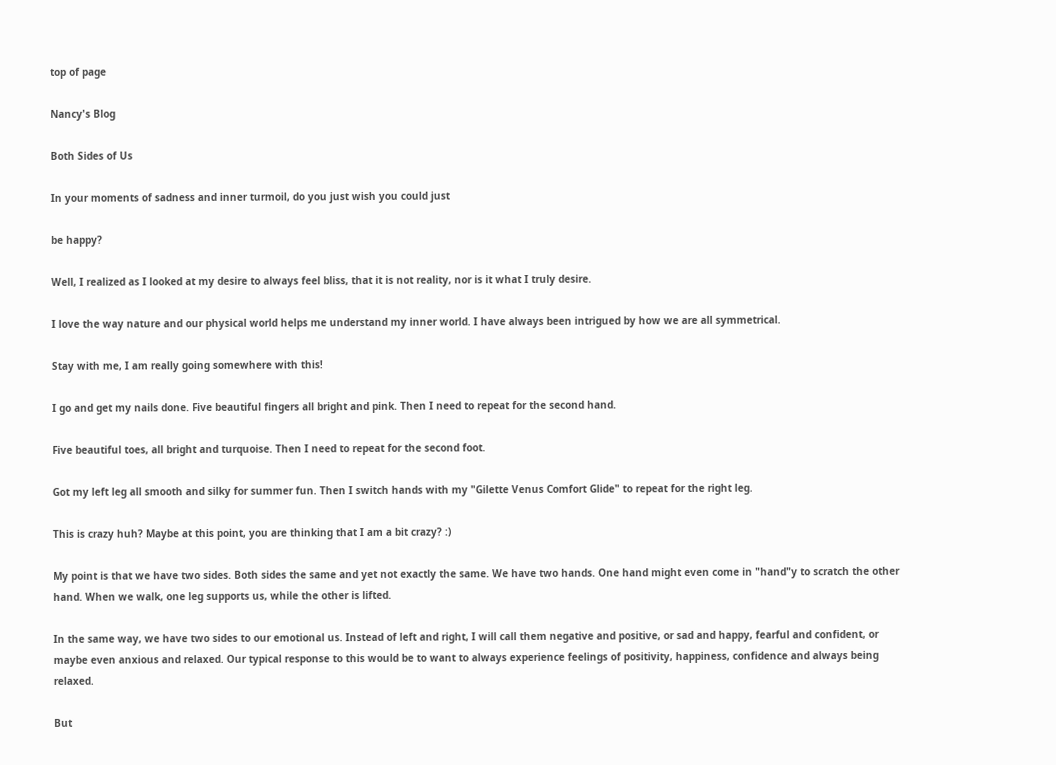top of page

Nancy's Blog

Both Sides of Us

In your moments of sadness and inner turmoil, do you just wish you could just

be happy?

Well, I realized as I looked at my desire to always feel bliss, that it is not reality, nor is it what I truly desire.

I love the way nature and our physical world helps me understand my inner world. I have always been intrigued by how we are all symmetrical.

Stay with me, I am really going somewhere with this!

I go and get my nails done. Five beautiful fingers all bright and pink. Then I need to repeat for the second hand.

Five beautiful toes, all bright and turquoise. Then I need to repeat for the second foot.

Got my left leg all smooth and silky for summer fun. Then I switch hands with my "Gilette Venus Comfort Glide" to repeat for the right leg.

This is crazy huh? Maybe at this point, you are thinking that I am a bit crazy? :)

My point is that we have two sides. Both sides the same and yet not exactly the same. We have two hands. One hand might even come in "hand"y to scratch the other hand. When we walk, one leg supports us, while the other is lifted.

In the same way, we have two sides to our emotional us. Instead of left and right, I will call them negative and positive, or sad and happy, fearful and confident, or maybe even anxious and relaxed. Our typical response to this would be to want to always experience feelings of positivity, happiness, confidence and always being relaxed.

But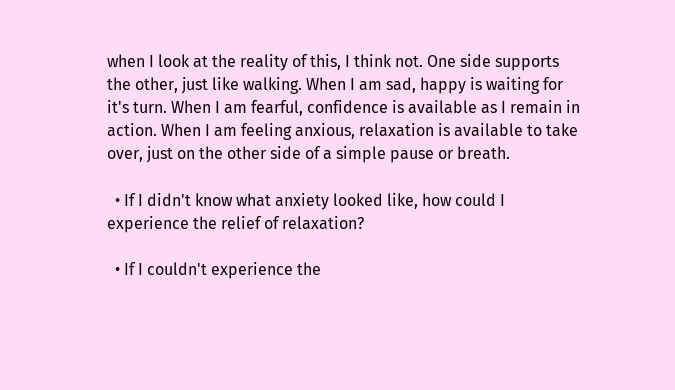when I look at the reality of this, I think not. One side supports the other, just like walking. When I am sad, happy is waiting for it's turn. When I am fearful, confidence is available as I remain in action. When I am feeling anxious, relaxation is available to take over, just on the other side of a simple pause or breath.

  • If I didn't know what anxiety looked like, how could I experience the relief of relaxation?

  • If I couldn't experience the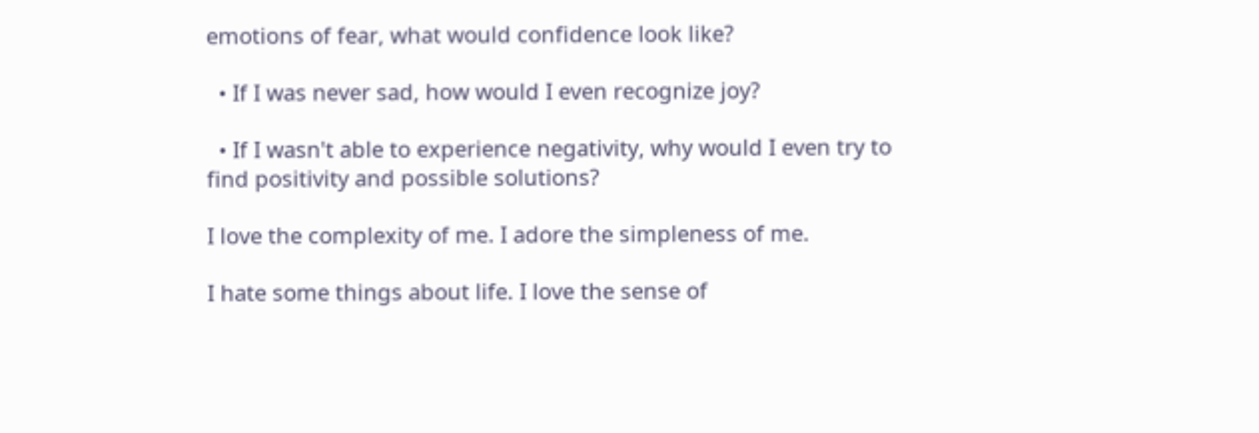emotions of fear, what would confidence look like?

  • If I was never sad, how would I even recognize joy?

  • If I wasn't able to experience negativity, why would I even try to find positivity and possible solutions?

I love the complexity of me. I adore the simpleness of me.

I hate some things about life. I love the sense of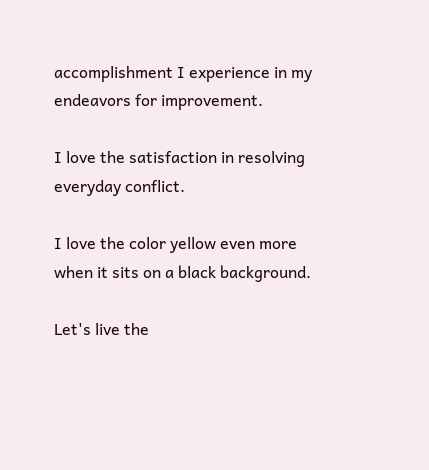accomplishment I experience in my endeavors for improvement.

I love the satisfaction in resolving everyday conflict.

I love the color yellow even more when it sits on a black background.

Let's live the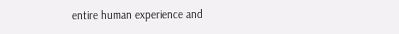entire human experience and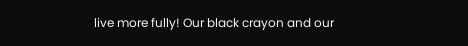live more fully! Our black crayon and our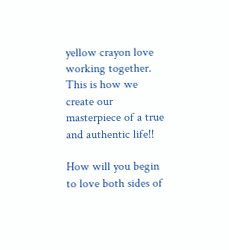yellow crayon love working together. This is how we create our masterpiece of a true and authentic life!!

How will you begin to love both sides of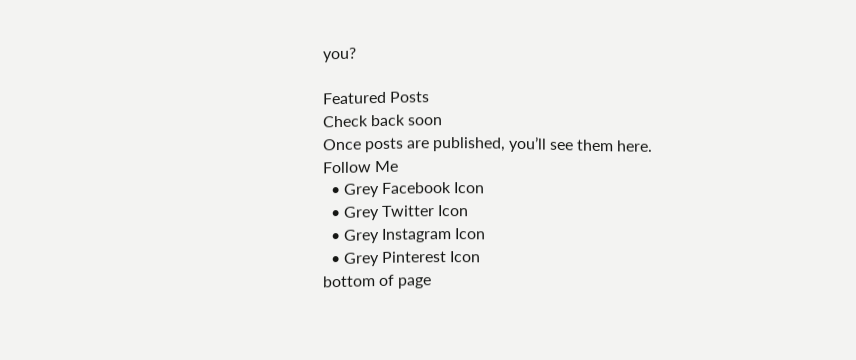you?

Featured Posts
Check back soon
Once posts are published, you’ll see them here.
Follow Me
  • Grey Facebook Icon
  • Grey Twitter Icon
  • Grey Instagram Icon
  • Grey Pinterest Icon
bottom of page